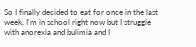So I finally decided to eat for once in the last week, I'm in school right now but I struggle with anorexia and bulimia and I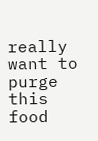really want to purge this food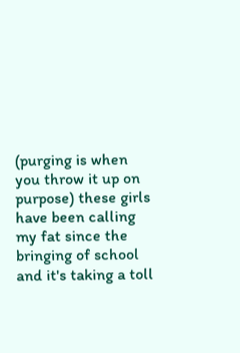(purging is when you throw it up on purpose) these girls have been calling my fat since the bringing of school and it's taking a toll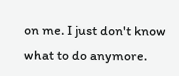on me. I just don't know what to do anymore.